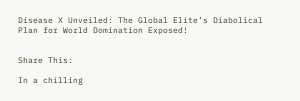Disease X Unveiled: The Global Elite’s Diabolical Plan for World Domination Exposed!


Share This:

In a chilling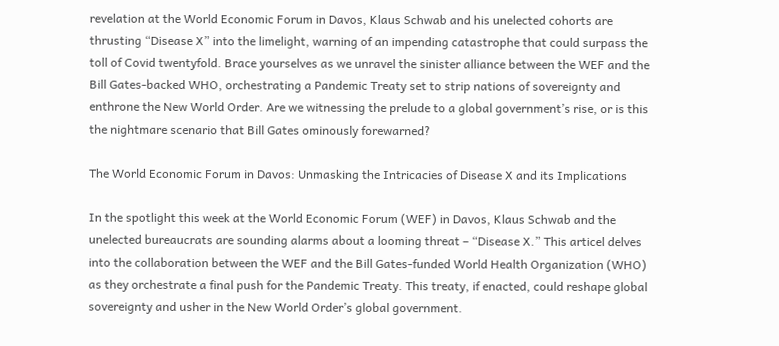revelation at the World Economic Forum in Davos, Klaus Schwab and his unelected cohorts are thrusting “Disease X” into the limelight, warning of an impending catastrophe that could surpass the toll of Covid twentyfold. Brace yourselves as we unravel the sinister alliance between the WEF and the Bill Gates-backed WHO, orchestrating a Pandemic Treaty set to strip nations of sovereignty and enthrone the New World Order. Are we witnessing the prelude to a global government’s rise, or is this the nightmare scenario that Bill Gates ominously forewarned?

The World Economic Forum in Davos: Unmasking the Intricacies of Disease X and its Implications

In the spotlight this week at the World Economic Forum (WEF) in Davos, Klaus Schwab and the unelected bureaucrats are sounding alarms about a looming threat – “Disease X.” This articel delves into the collaboration between the WEF and the Bill Gates-funded World Health Organization (WHO) as they orchestrate a final push for the Pandemic Treaty. This treaty, if enacted, could reshape global sovereignty and usher in the New World Order’s global government.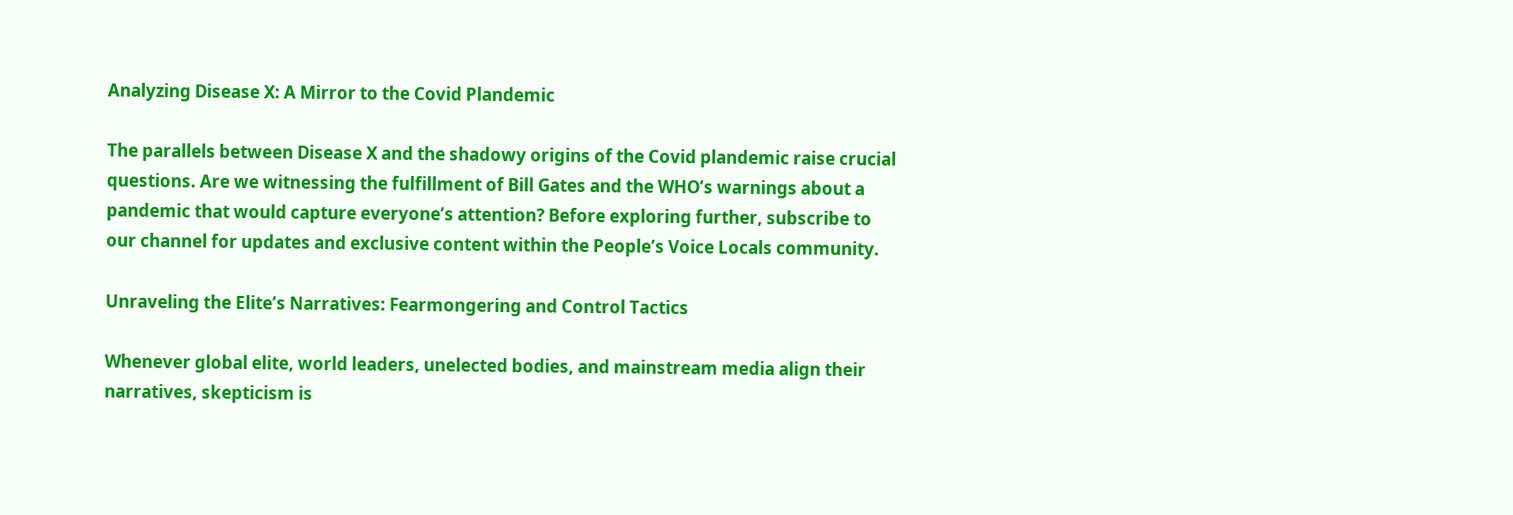Analyzing Disease X: A Mirror to the Covid Plandemic

The parallels between Disease X and the shadowy origins of the Covid plandemic raise crucial questions. Are we witnessing the fulfillment of Bill Gates and the WHO’s warnings about a pandemic that would capture everyone’s attention? Before exploring further, subscribe to our channel for updates and exclusive content within the People’s Voice Locals community.

Unraveling the Elite’s Narratives: Fearmongering and Control Tactics

Whenever global elite, world leaders, unelected bodies, and mainstream media align their narratives, skepticism is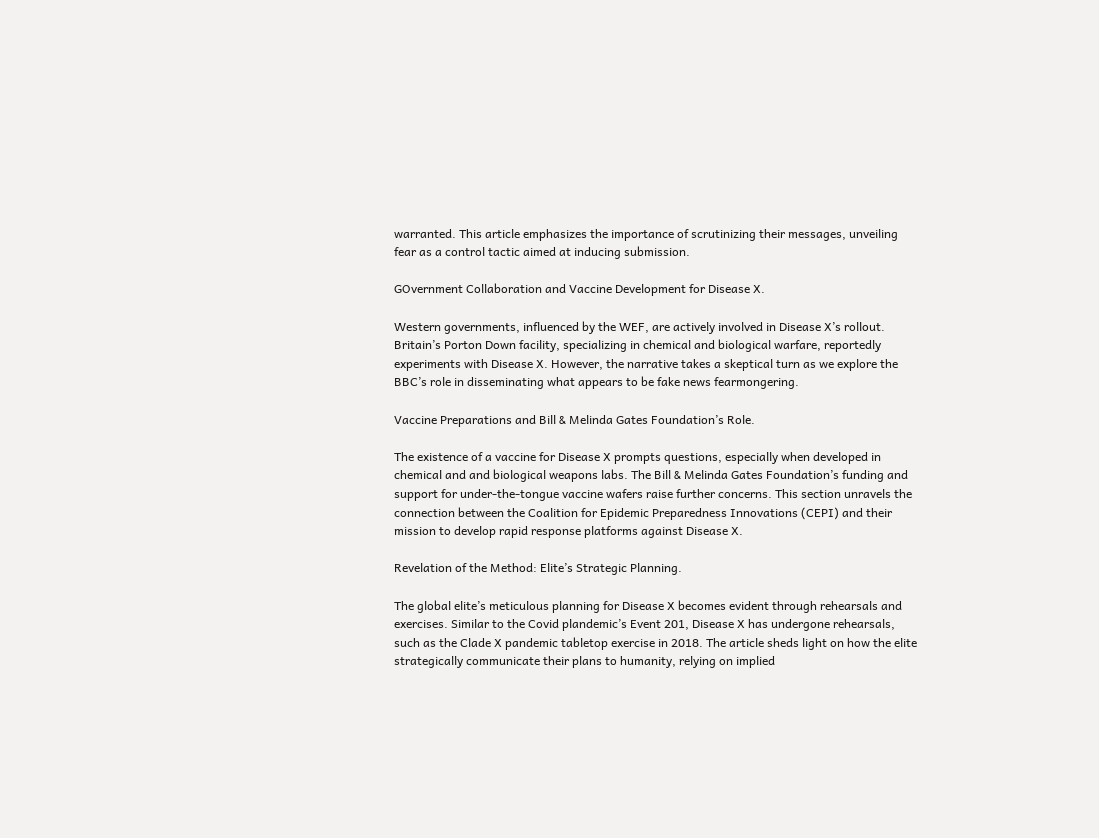warranted. This article emphasizes the importance of scrutinizing their messages, unveiling fear as a control tactic aimed at inducing submission.

GOvernment Collaboration and Vaccine Development for Disease X.

Western governments, influenced by the WEF, are actively involved in Disease X’s rollout. Britain’s Porton Down facility, specializing in chemical and biological warfare, reportedly experiments with Disease X. However, the narrative takes a skeptical turn as we explore the BBC’s role in disseminating what appears to be fake news fearmongering.

Vaccine Preparations and Bill & Melinda Gates Foundation’s Role.

The existence of a vaccine for Disease X prompts questions, especially when developed in chemical and and biological weapons labs. The Bill & Melinda Gates Foundation’s funding and support for under-the-tongue vaccine wafers raise further concerns. This section unravels the connection between the Coalition for Epidemic Preparedness Innovations (CEPI) and their mission to develop rapid response platforms against Disease X.

Revelation of the Method: Elite’s Strategic Planning.

The global elite’s meticulous planning for Disease X becomes evident through rehearsals and exercises. Similar to the Covid plandemic’s Event 201, Disease X has undergone rehearsals, such as the Clade X pandemic tabletop exercise in 2018. The article sheds light on how the elite strategically communicate their plans to humanity, relying on implied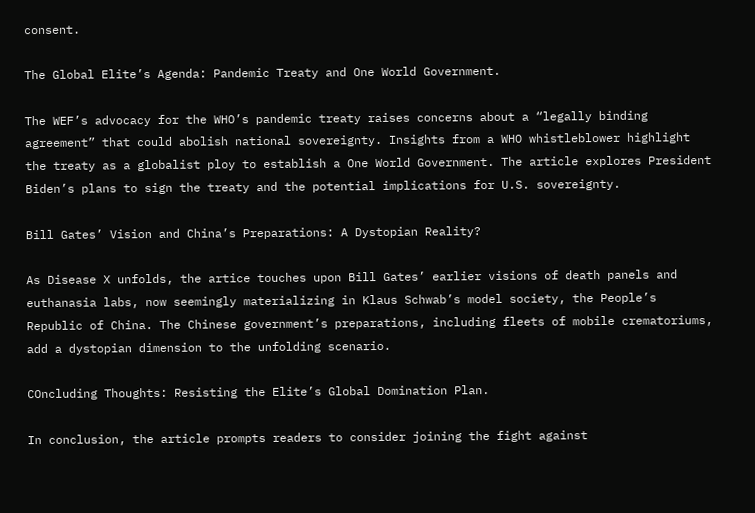consent.

The Global Elite’s Agenda: Pandemic Treaty and One World Government.

The WEF’s advocacy for the WHO’s pandemic treaty raises concerns about a “legally binding agreement” that could abolish national sovereignty. Insights from a WHO whistleblower highlight the treaty as a globalist ploy to establish a One World Government. The article explores President Biden’s plans to sign the treaty and the potential implications for U.S. sovereignty.

Bill Gates’ Vision and China’s Preparations: A Dystopian Reality?

As Disease X unfolds, the artice touches upon Bill Gates’ earlier visions of death panels and euthanasia labs, now seemingly materializing in Klaus Schwab’s model society, the People’s Republic of China. The Chinese government’s preparations, including fleets of mobile crematoriums, add a dystopian dimension to the unfolding scenario.

COncluding Thoughts: Resisting the Elite’s Global Domination Plan.

In conclusion, the article prompts readers to consider joining the fight against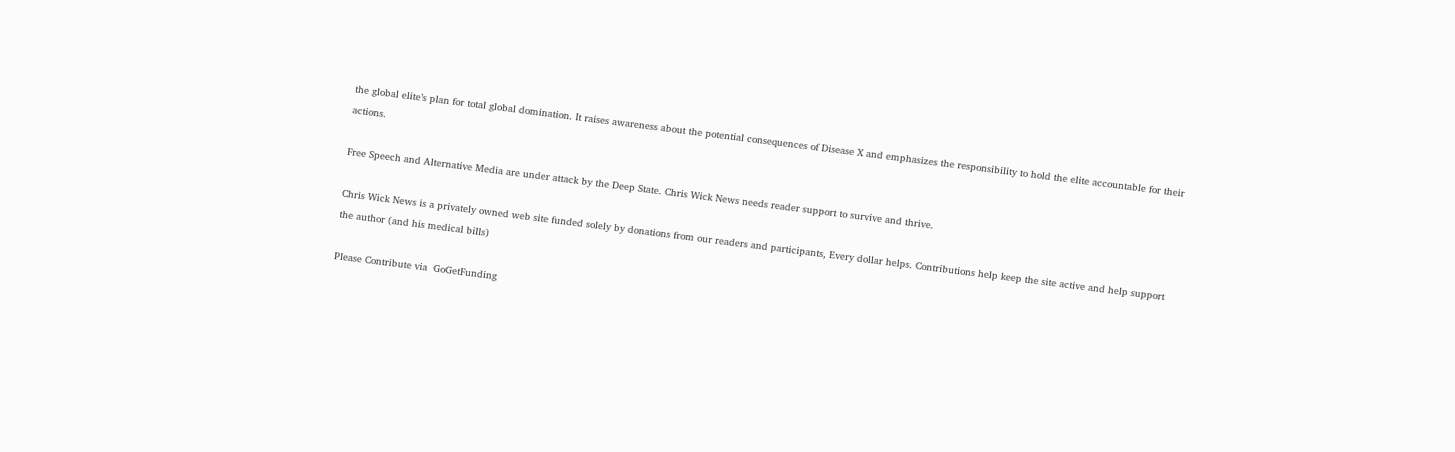the global elite’s plan for total global domination. It raises awareness about the potential consequences of Disease X and emphasizes the responsibility to hold the elite accountable for their actions.

Free Speech and Alternative Media are under attack by the Deep State. Chris Wick News needs reader support to survive and thrive.

Chris Wick News is a privately owned web site funded solely by donations from our readers and participants, Every dollar helps. Contributions help keep the site active and help support the author (and his medical bills)

Please Contribute via  GoGetFunding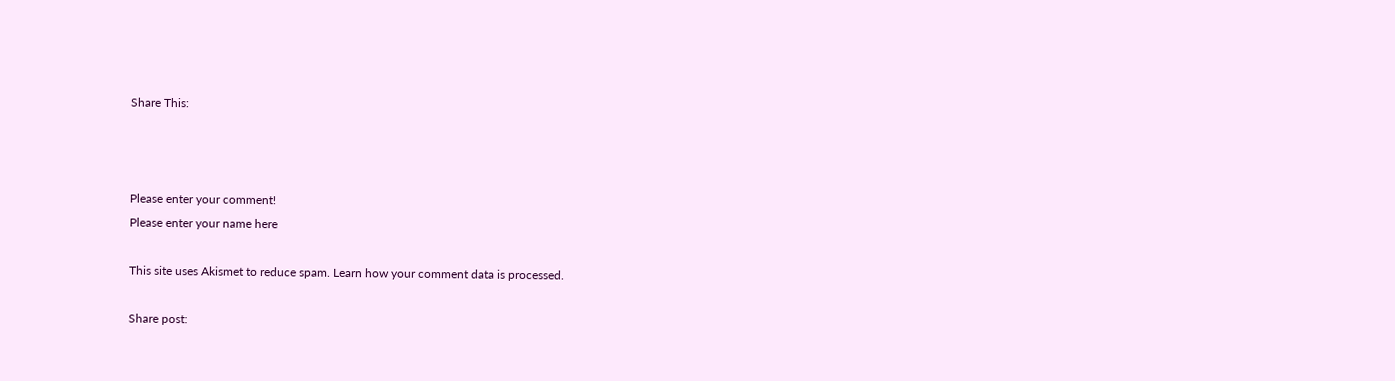Share This:



Please enter your comment!
Please enter your name here

This site uses Akismet to reduce spam. Learn how your comment data is processed.

Share post: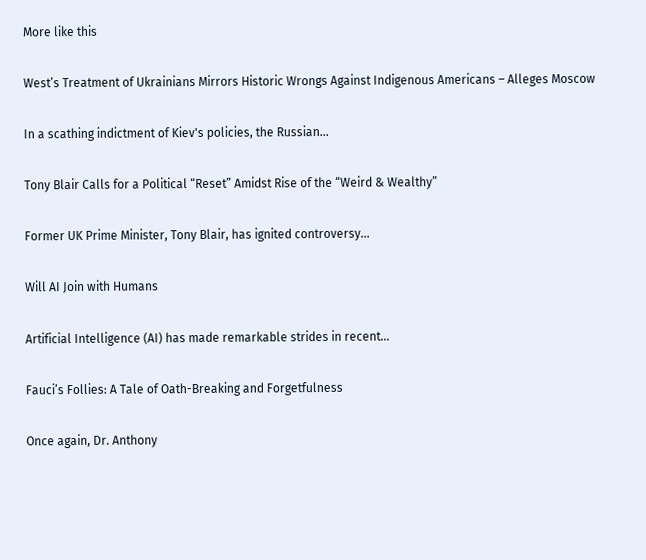More like this

West’s Treatment of Ukrainians Mirrors Historic Wrongs Against Indigenous Americans – Alleges Moscow

In a scathing indictment of Kiev's policies, the Russian...

Tony Blair Calls for a Political “Reset” Amidst Rise of the “Weird & Wealthy”

Former UK Prime Minister, Tony Blair, has ignited controversy...

Will AI Join with Humans

Artificial Intelligence (AI) has made remarkable strides in recent...

Fauci’s Follies: A Tale of Oath-Breaking and Forgetfulness

Once again, Dr. Anthony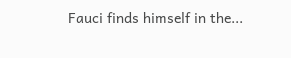Fauci finds himself in the...